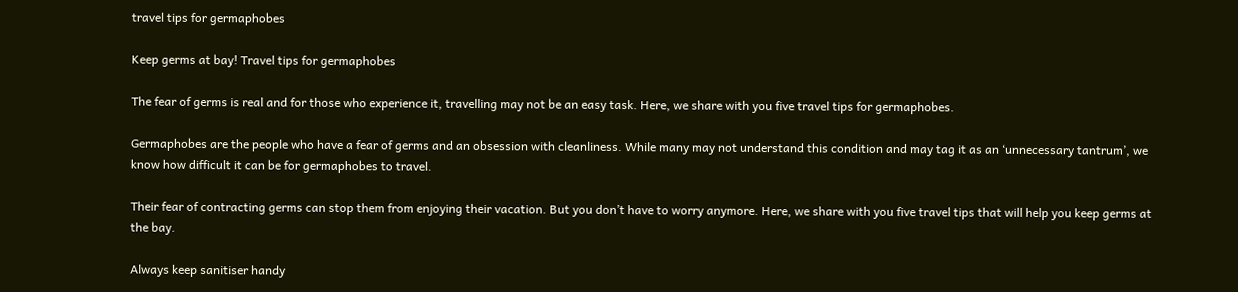travel tips for germaphobes

Keep germs at bay! Travel tips for germaphobes

The fear of germs is real and for those who experience it, travelling may not be an easy task. Here, we share with you five travel tips for germaphobes.

Germaphobes are the people who have a fear of germs and an obsession with cleanliness. While many may not understand this condition and may tag it as an ‘unnecessary tantrum’, we know how difficult it can be for germaphobes to travel.

Their fear of contracting germs can stop them from enjoying their vacation. But you don’t have to worry anymore. Here, we share with you five travel tips that will help you keep germs at the bay.

Always keep sanitiser handy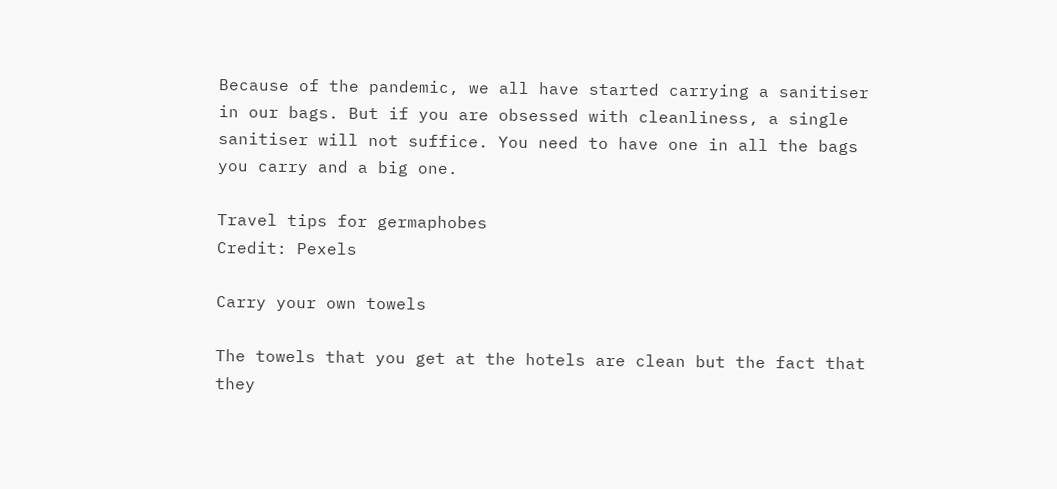Because of the pandemic, we all have started carrying a sanitiser in our bags. But if you are obsessed with cleanliness, a single sanitiser will not suffice. You need to have one in all the bags you carry and a big one.

Travel tips for germaphobes
Credit: Pexels

Carry your own towels

The towels that you get at the hotels are clean but the fact that they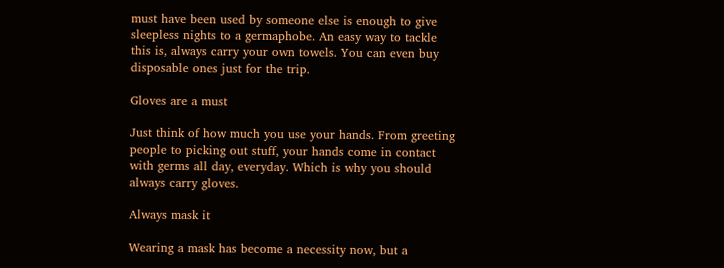must have been used by someone else is enough to give sleepless nights to a germaphobe. An easy way to tackle this is, always carry your own towels. You can even buy disposable ones just for the trip.

Gloves are a must

Just think of how much you use your hands. From greeting people to picking out stuff, your hands come in contact with germs all day, everyday. Which is why you should always carry gloves.

Always mask it

Wearing a mask has become a necessity now, but a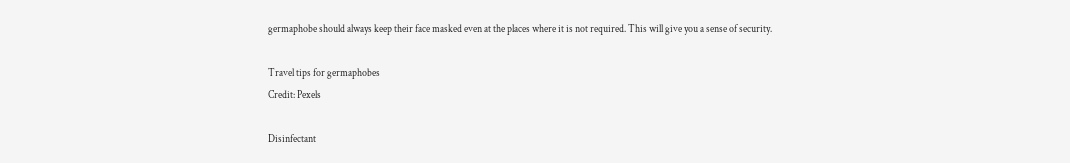germaphobe should always keep their face masked even at the places where it is not required. This will give you a sense of security.

Travel tips for germaphobes
Credit: Pexels

Disinfectant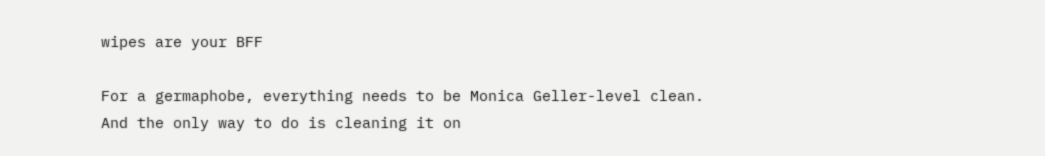wipes are your BFF

For a germaphobe, everything needs to be Monica Geller-level clean. And the only way to do is cleaning it on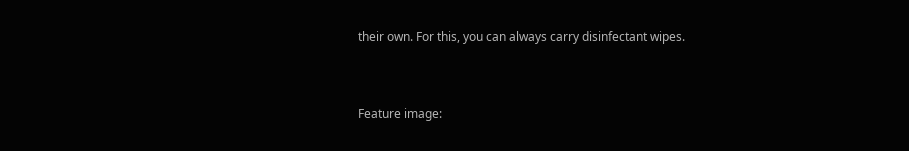their own. For this, you can always carry disinfectant wipes.


Feature image: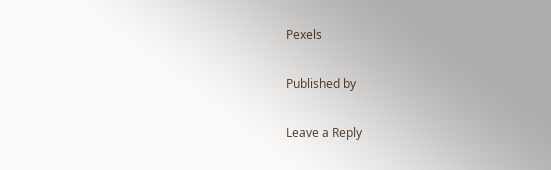Pexels

Published by

Leave a Reply